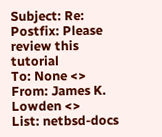Subject: Re: Postfix: Please review this tutorial
To: None <>
From: James K. Lowden <>
List: netbsd-docs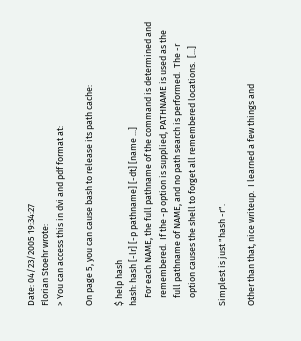Date: 04/23/2005 19:34:27
Florian Stoehr wrote:
> You can access this in dvi and pdf format at:

On page 5, you can cause bash to release its path cache:

$ help hash
hash: hash [-lr] [-p pathname] [-dt] [name ...]
    For each NAME, the full pathname of the command is determined and
    remembered.  If the -p option is supplied, PATHNAME is used as the
    full pathname of NAME, and no path search is performed.  The -r
    option causes the shell to forget all remembered locations.  [...]

Simplest is just "hash -r".

Other than that, nice writeup.  I learned a few things and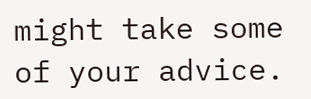might take some
of your advice.